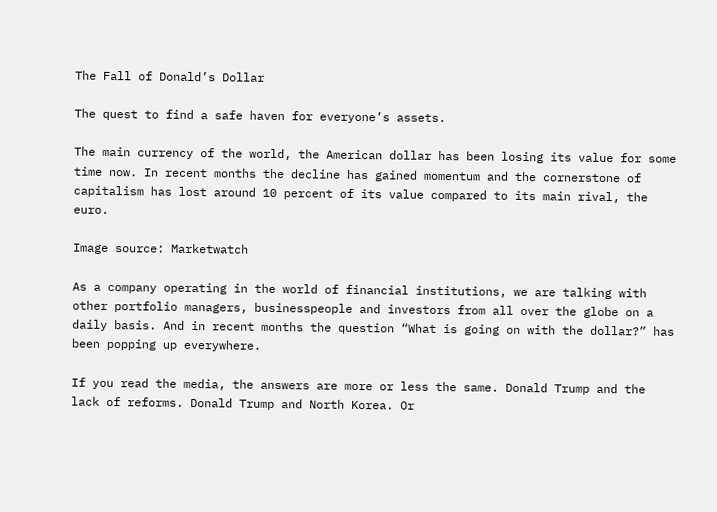The Fall of Donald’s Dollar

The quest to find a safe haven for everyone’s assets.

The main currency of the world, the American dollar has been losing its value for some time now. In recent months the decline has gained momentum and the cornerstone of capitalism has lost around 10 percent of its value compared to its main rival, the euro.

Image source: Marketwatch

As a company operating in the world of financial institutions, we are talking with other portfolio managers, businesspeople and investors from all over the globe on a daily basis. And in recent months the question “What is going on with the dollar?” has been popping up everywhere.

If you read the media, the answers are more or less the same. Donald Trump and the lack of reforms. Donald Trump and North Korea. Or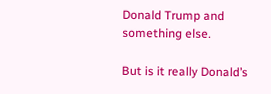Donald Trump and something else.

But is it really Donald’s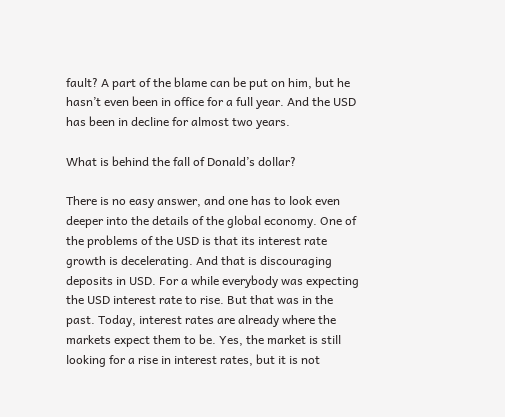fault? A part of the blame can be put on him, but he hasn’t even been in office for a full year. And the USD has been in decline for almost two years.

What is behind the fall of Donald’s dollar?

There is no easy answer, and one has to look even deeper into the details of the global economy. One of the problems of the USD is that its interest rate growth is decelerating. And that is discouraging deposits in USD. For a while everybody was expecting the USD interest rate to rise. But that was in the past. Today, interest rates are already where the markets expect them to be. Yes, the market is still looking for a rise in interest rates, but it is not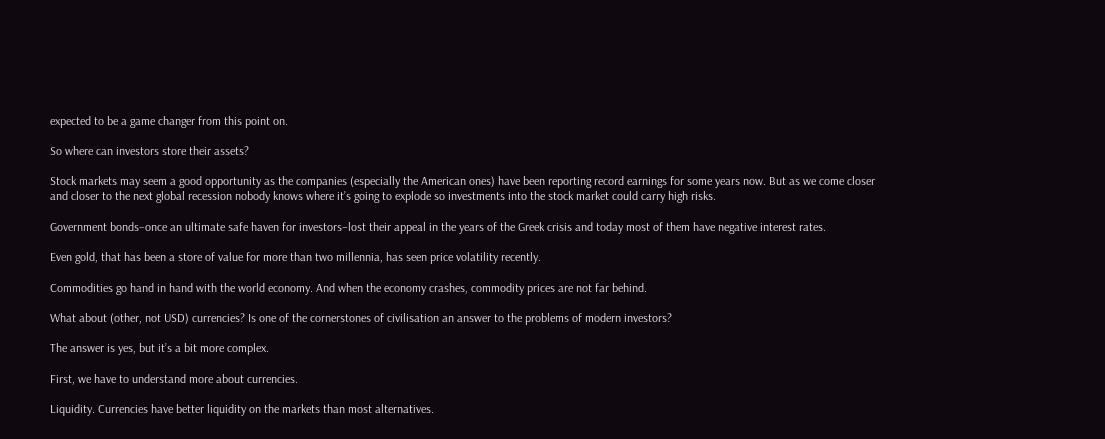expected to be a game changer from this point on.

So where can investors store their assets?

Stock markets may seem a good opportunity as the companies (especially the American ones) have been reporting record earnings for some years now. But as we come closer and closer to the next global recession nobody knows where it’s going to explode so investments into the stock market could carry high risks.

Government bonds–once an ultimate safe haven for investors–lost their appeal in the years of the Greek crisis and today most of them have negative interest rates.

Even gold, that has been a store of value for more than two millennia, has seen price volatility recently.

Commodities go hand in hand with the world economy. And when the economy crashes, commodity prices are not far behind.

What about (other, not USD) currencies? Is one of the cornerstones of civilisation an answer to the problems of modern investors?

The answer is yes, but it’s a bit more complex.

First, we have to understand more about currencies.

Liquidity. Currencies have better liquidity on the markets than most alternatives.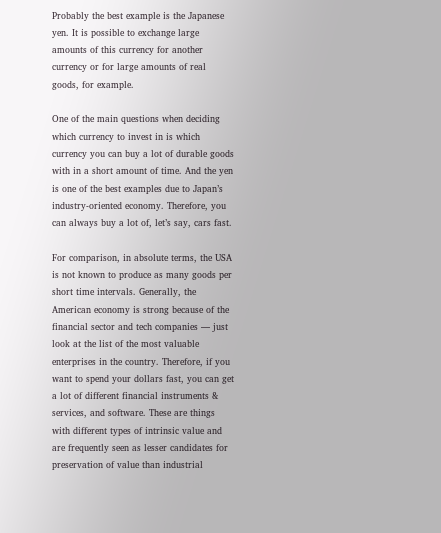Probably the best example is the Japanese yen. It is possible to exchange large amounts of this currency for another currency or for large amounts of real goods, for example.

One of the main questions when deciding which currency to invest in is which currency you can buy a lot of durable goods with in a short amount of time. And the yen is one of the best examples due to Japan’s industry-oriented economy. Therefore, you can always buy a lot of, let’s say, cars fast.

For comparison, in absolute terms, the USA is not known to produce as many goods per short time intervals. Generally, the American economy is strong because of the financial sector and tech companies — just look at the list of the most valuable enterprises in the country. Therefore, if you want to spend your dollars fast, you can get a lot of different financial instruments & services, and software. These are things with different types of intrinsic value and are frequently seen as lesser candidates for preservation of value than industrial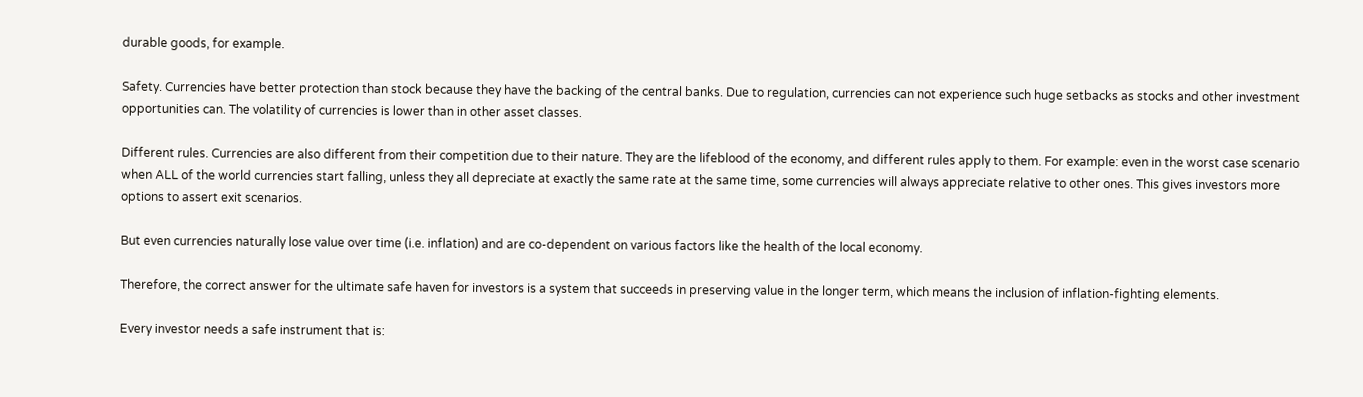durable goods, for example.

Safety. Currencies have better protection than stock because they have the backing of the central banks. Due to regulation, currencies can not experience such huge setbacks as stocks and other investment opportunities can. The volatility of currencies is lower than in other asset classes.

Different rules. Currencies are also different from their competition due to their nature. They are the lifeblood of the economy, and different rules apply to them. For example: even in the worst case scenario when ALL of the world currencies start falling, unless they all depreciate at exactly the same rate at the same time, some currencies will always appreciate relative to other ones. This gives investors more options to assert exit scenarios.

But even currencies naturally lose value over time (i.e. inflation) and are co-dependent on various factors like the health of the local economy.

Therefore, the correct answer for the ultimate safe haven for investors is a system that succeeds in preserving value in the longer term, which means the inclusion of inflation-fighting elements.

Every investor needs a safe instrument that is: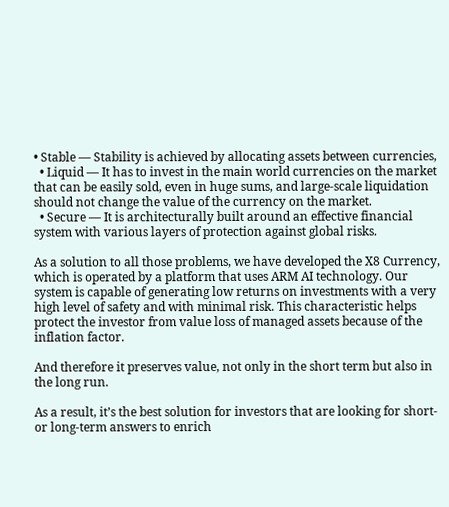• Stable — Stability is achieved by allocating assets between currencies,
  • Liquid — It has to invest in the main world currencies on the market that can be easily sold, even in huge sums, and large-scale liquidation should not change the value of the currency on the market.
  • Secure — It is architecturally built around an effective financial system with various layers of protection against global risks.

As a solution to all those problems, we have developed the X8 Currency, which is operated by a platform that uses ARM AI technology. Our system is capable of generating low returns on investments with a very high level of safety and with minimal risk. This characteristic helps protect the investor from value loss of managed assets because of the inflation factor.

And therefore it preserves value, not only in the short term but also in the long run.

As a result, it’s the best solution for investors that are looking for short- or long-term answers to enrich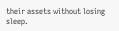their assets without losing sleep.